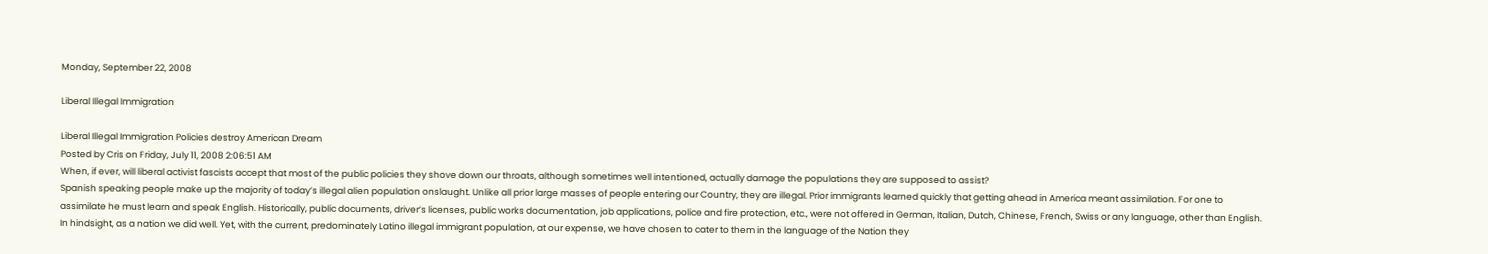Monday, September 22, 2008

Liberal Illegal Immigration

Liberal Illegal Immigration Policies destroy American Dream
Posted by Cris on Friday, July 11, 2008 2:06:51 AM
When, if ever, will liberal activist fascists accept that most of the public policies they shove down our throats, although sometimes well intentioned, actually damage the populations they are supposed to assist?
Spanish speaking people make up the majority of today’s illegal alien population onslaught. Unlike all prior large masses of people entering our Country, they are illegal. Prior immigrants learned quickly that getting ahead in America meant assimilation. For one to assimilate he must learn and speak English. Historically, public documents, driver’s licenses, public works documentation, job applications, police and fire protection, etc., were not offered in German, Italian, Dutch, Chinese, French, Swiss or any language, other than English. In hindsight, as a nation we did well. Yet, with the current, predominately Latino illegal immigrant population, at our expense, we have chosen to cater to them in the language of the Nation they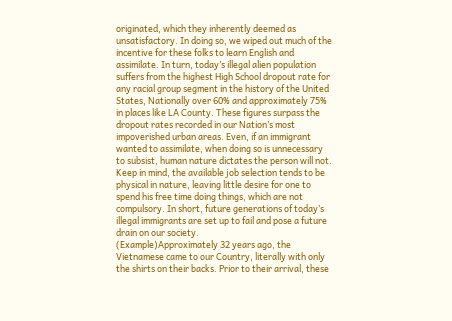originated, which they inherently deemed as unsatisfactory. In doing so, we wiped out much of the incentive for these folks to learn English and assimilate. In turn, today’s illegal alien population suffers from the highest High School dropout rate for any racial group segment in the history of the United States, Nationally over 60% and approximately 75% in places like LA County. These figures surpass the dropout rates recorded in our Nation’s most impoverished urban areas. Even, if an immigrant wanted to assimilate, when doing so is unnecessary to subsist, human nature dictates the person will not. Keep in mind, the available job selection tends to be physical in nature, leaving little desire for one to spend his free time doing things, which are not compulsory. In short, future generations of today’s illegal immigrants are set up to fail and pose a future drain on our society.
(Example)Approximately 32 years ago, the Vietnamese came to our Country, literally with only the shirts on their backs. Prior to their arrival, these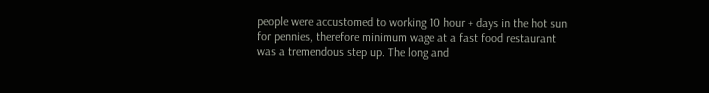people were accustomed to working 10 hour + days in the hot sun for pennies, therefore minimum wage at a fast food restaurant was a tremendous step up. The long and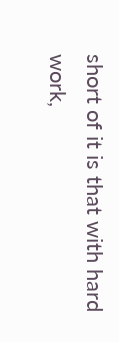short of it is that with hard work,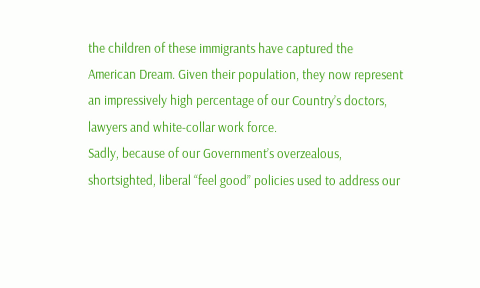the children of these immigrants have captured the American Dream. Given their population, they now represent an impressively high percentage of our Country’s doctors, lawyers and white-collar work force.
Sadly, because of our Government’s overzealous, shortsighted, liberal “feel good” policies used to address our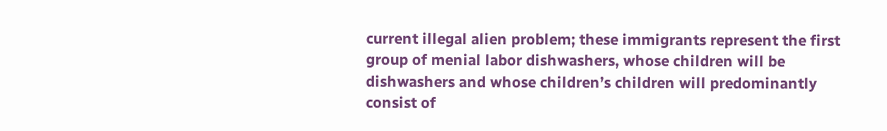current illegal alien problem; these immigrants represent the first group of menial labor dishwashers, whose children will be dishwashers and whose children’s children will predominantly consist of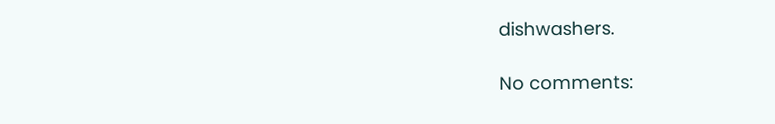dishwashers.

No comments: